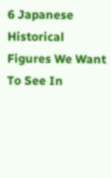6 Japanese Historical Figures We Want To See In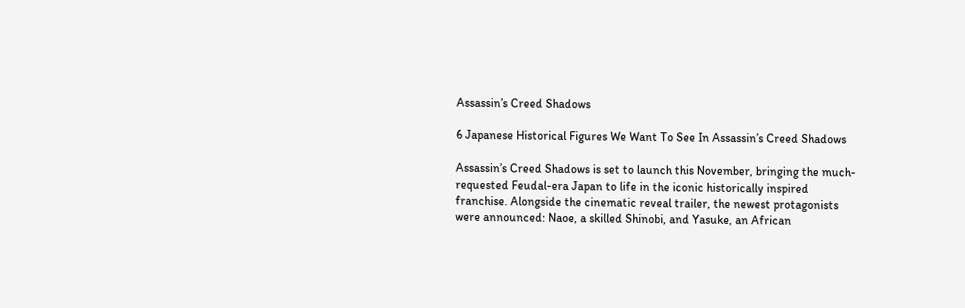Assassin’s Creed Shadows

6 Japanese Historical Figures We Want To See In Assassin’s Creed Shadows

Assassin’s Creed Shadows is set to launch this November, bringing the much-requested Feudal-era Japan to life in the iconic historically inspired franchise. Alongside the cinematic reveal trailer, the newest protagonists were announced: Naoe, a skilled Shinobi, and Yasuke, an African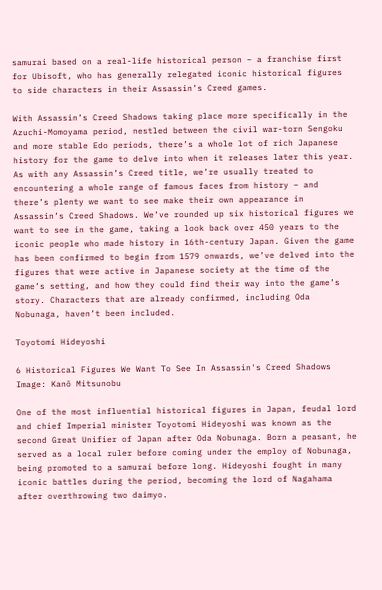samurai based on a real-life historical person – a franchise first for Ubisoft, who has generally relegated iconic historical figures to side characters in their Assassin’s Creed games.

With Assassin’s Creed Shadows taking place more specifically in the Azuchi-Momoyama period, nestled between the civil war-torn Sengoku and more stable Edo periods, there’s a whole lot of rich Japanese history for the game to delve into when it releases later this year. As with any Assassin’s Creed title, we’re usually treated to encountering a whole range of famous faces from history – and there’s plenty we want to see make their own appearance in Assassin’s Creed Shadows. We’ve rounded up six historical figures we want to see in the game, taking a look back over 450 years to the iconic people who made history in 16th-century Japan. Given the game has been confirmed to begin from 1579 onwards, we’ve delved into the figures that were active in Japanese society at the time of the game’s setting, and how they could find their way into the game’s story. Characters that are already confirmed, including Oda Nobunaga, haven’t been included.

Toyotomi Hideyoshi

6 Historical Figures We Want To See In Assassin's Creed Shadows
Image: Kanō Mitsunobu

One of the most influential historical figures in Japan, feudal lord and chief Imperial minister Toyotomi Hideyoshi was known as the second Great Unifier of Japan after Oda Nobunaga. Born a peasant, he served as a local ruler before coming under the employ of Nobunaga, being promoted to a samurai before long. Hideyoshi fought in many iconic battles during the period, becoming the lord of Nagahama after overthrowing two daimyo.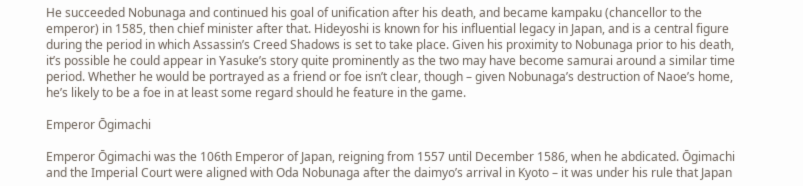He succeeded Nobunaga and continued his goal of unification after his death, and became kampaku (chancellor to the emperor) in 1585, then chief minister after that. Hideyoshi is known for his influential legacy in Japan, and is a central figure during the period in which Assassin’s Creed Shadows is set to take place. Given his proximity to Nobunaga prior to his death, it’s possible he could appear in Yasuke’s story quite prominently as the two may have become samurai around a similar time period. Whether he would be portrayed as a friend or foe isn’t clear, though – given Nobunaga’s destruction of Naoe’s home, he’s likely to be a foe in at least some regard should he feature in the game.

Emperor Ōgimachi

Emperor Ōgimachi was the 106th Emperor of Japan, reigning from 1557 until December 1586, when he abdicated. Ōgimachi and the Imperial Court were aligned with Oda Nobunaga after the daimyo’s arrival in Kyoto – it was under his rule that Japan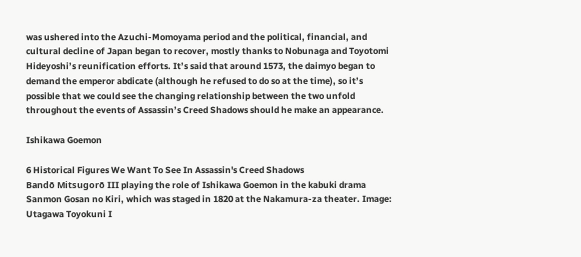was ushered into the Azuchi-Momoyama period and the political, financial, and cultural decline of Japan began to recover, mostly thanks to Nobunaga and Toyotomi Hideyoshi’s reunification efforts. It’s said that around 1573, the daimyo began to demand the emperor abdicate (although he refused to do so at the time), so it’s possible that we could see the changing relationship between the two unfold throughout the events of Assassin’s Creed Shadows should he make an appearance.

Ishikawa Goemon

6 Historical Figures We Want To See In Assassin's Creed Shadows
Bandō Mitsugorō III playing the role of Ishikawa Goemon in the kabuki drama Sanmon Gosan no Kiri, which was staged in 1820 at the Nakamura-za theater. Image: Utagawa Toyokuni I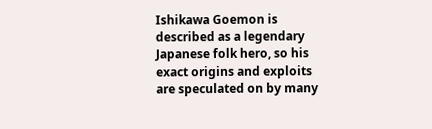Ishikawa Goemon is described as a legendary Japanese folk hero, so his exact origins and exploits are speculated on by many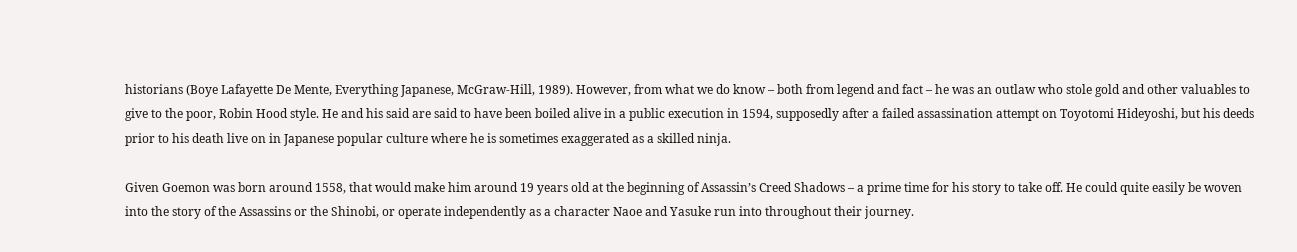historians (Boye Lafayette De Mente, Everything Japanese, McGraw-Hill, 1989). However, from what we do know – both from legend and fact – he was an outlaw who stole gold and other valuables to give to the poor, Robin Hood style. He and his said are said to have been boiled alive in a public execution in 1594, supposedly after a failed assassination attempt on Toyotomi Hideyoshi, but his deeds prior to his death live on in Japanese popular culture where he is sometimes exaggerated as a skilled ninja.

Given Goemon was born around 1558, that would make him around 19 years old at the beginning of Assassin’s Creed Shadows – a prime time for his story to take off. He could quite easily be woven into the story of the Assassins or the Shinobi, or operate independently as a character Naoe and Yasuke run into throughout their journey.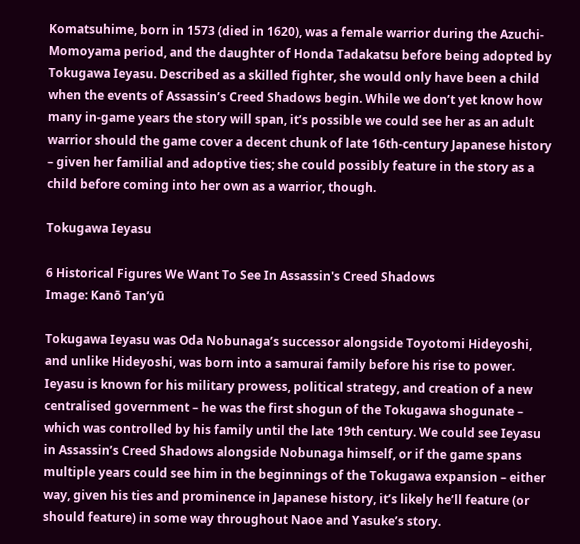Komatsuhime, born in 1573 (died in 1620), was a female warrior during the Azuchi-Momoyama period, and the daughter of Honda Tadakatsu before being adopted by Tokugawa Ieyasu. Described as a skilled fighter, she would only have been a child when the events of Assassin’s Creed Shadows begin. While we don’t yet know how many in-game years the story will span, it’s possible we could see her as an adult warrior should the game cover a decent chunk of late 16th-century Japanese history – given her familial and adoptive ties; she could possibly feature in the story as a child before coming into her own as a warrior, though.

Tokugawa Ieyasu

6 Historical Figures We Want To See In Assassin's Creed Shadows
Image: Kanō Tan’yū

Tokugawa Ieyasu was Oda Nobunaga’s successor alongside Toyotomi Hideyoshi, and unlike Hideyoshi, was born into a samurai family before his rise to power. Ieyasu is known for his military prowess, political strategy, and creation of a new centralised government – he was the first shogun of the Tokugawa shogunate – which was controlled by his family until the late 19th century. We could see Ieyasu in Assassin’s Creed Shadows alongside Nobunaga himself, or if the game spans multiple years could see him in the beginnings of the Tokugawa expansion – either way, given his ties and prominence in Japanese history, it’s likely he’ll feature (or should feature) in some way throughout Naoe and Yasuke’s story.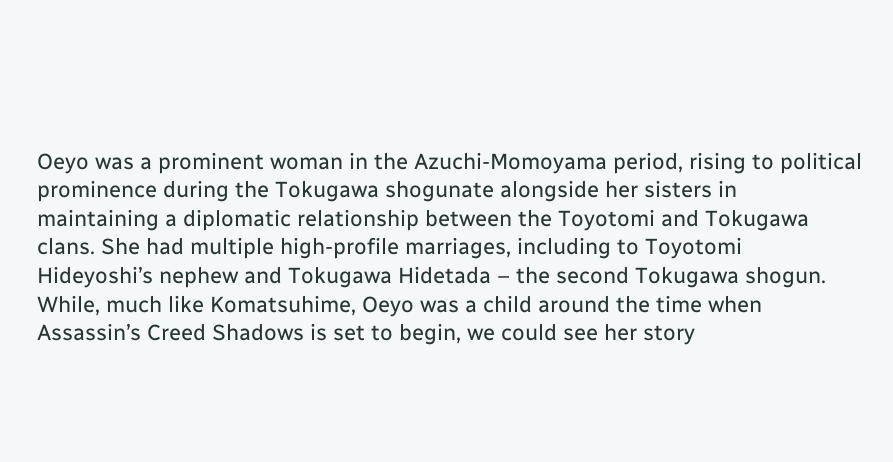Oeyo was a prominent woman in the Azuchi-Momoyama period, rising to political prominence during the Tokugawa shogunate alongside her sisters in maintaining a diplomatic relationship between the Toyotomi and Tokugawa clans. She had multiple high-profile marriages, including to Toyotomi Hideyoshi’s nephew and Tokugawa Hidetada – the second Tokugawa shogun. While, much like Komatsuhime, Oeyo was a child around the time when Assassin’s Creed Shadows is set to begin, we could see her story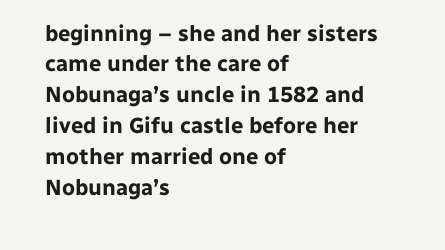beginning – she and her sisters came under the care of Nobunaga’s uncle in 1582 and lived in Gifu castle before her mother married one of Nobunaga’s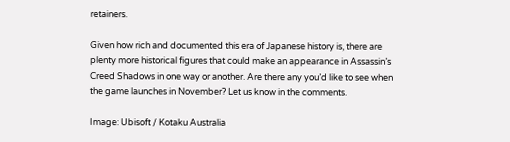retainers.

Given how rich and documented this era of Japanese history is, there are plenty more historical figures that could make an appearance in Assassin’s Creed Shadows in one way or another. Are there any you’d like to see when the game launches in November? Let us know in the comments.

Image: Ubisoft / Kotaku Australia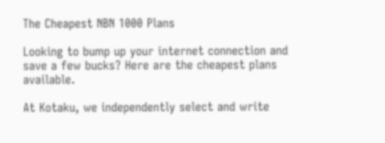The Cheapest NBN 1000 Plans

Looking to bump up your internet connection and save a few bucks? Here are the cheapest plans available.

At Kotaku, we independently select and write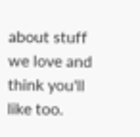about stuff we love and think you'll like too.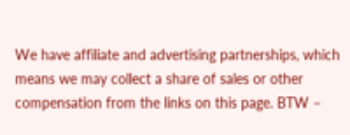We have affiliate and advertising partnerships, which means we may collect a share of sales or other compensation from the links on this page. BTW –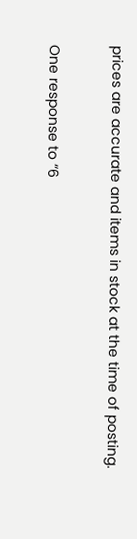prices are accurate and items in stock at the time of posting.


One response to “6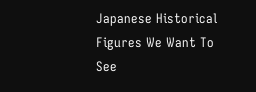Japanese Historical Figures We Want To See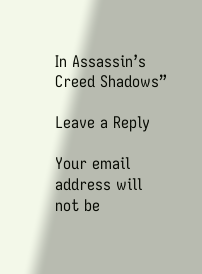In Assassin’s Creed Shadows”

Leave a Reply

Your email address will not be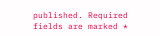published. Required fields are marked *